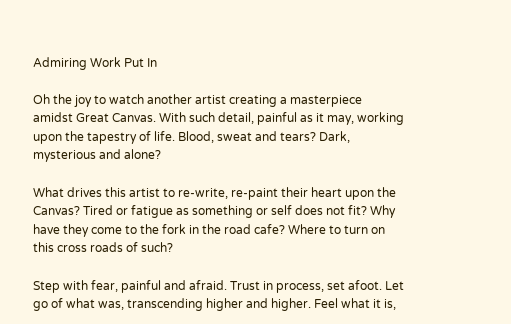Admiring Work Put In

Oh the joy to watch another artist creating a masterpiece amidst Great Canvas. With such detail, painful as it may, working upon the tapestry of life. Blood, sweat and tears? Dark, mysterious and alone?

What drives this artist to re-write, re-paint their heart upon the Canvas? Tired or fatigue as something or self does not fit? Why have they come to the fork in the road cafe? Where to turn on this cross roads of such?

Step with fear, painful and afraid. Trust in process, set afoot. Let go of what was, transcending higher and higher. Feel what it is,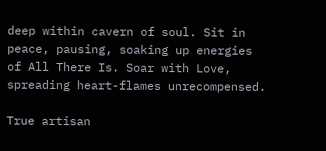deep within cavern of soul. Sit in peace, pausing, soaking up energies of All There Is. Soar with Love, spreading heart-flames unrecompensed.

True artisan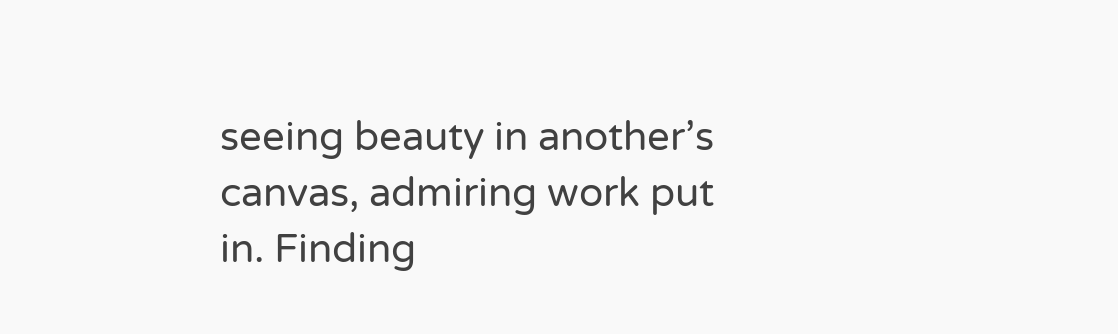seeing beauty in another’s canvas, admiring work put in. Finding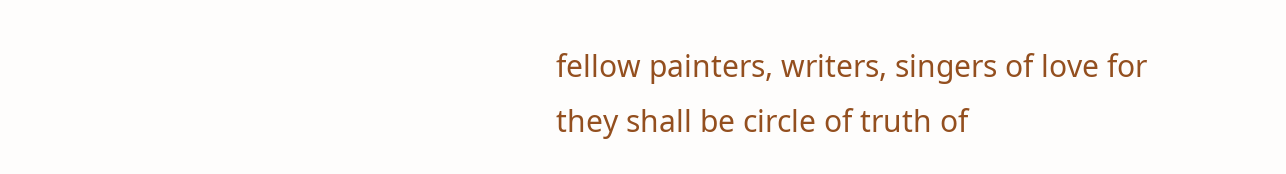fellow painters, writers, singers of love for they shall be circle of truth of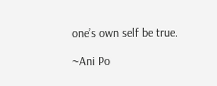one’s own self be true.

~Ani Po